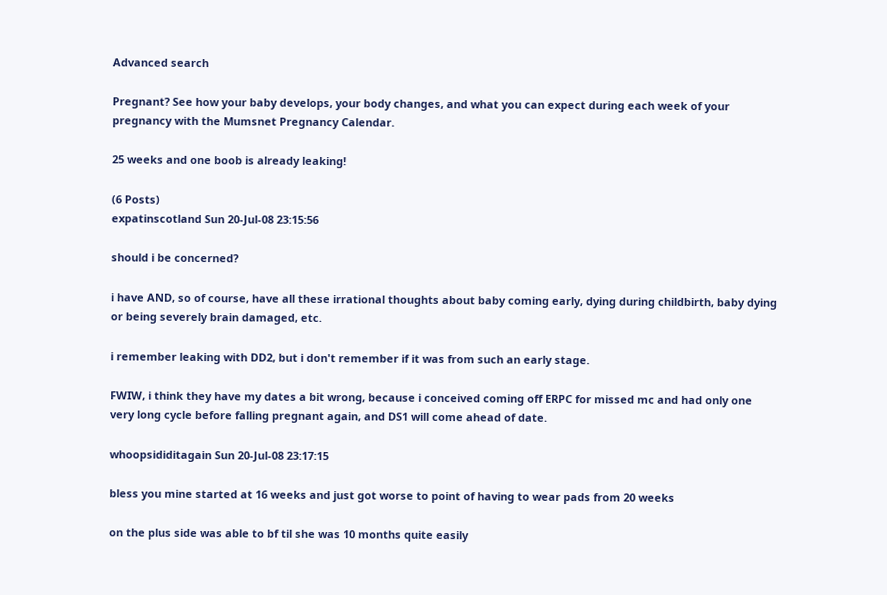Advanced search

Pregnant? See how your baby develops, your body changes, and what you can expect during each week of your pregnancy with the Mumsnet Pregnancy Calendar.

25 weeks and one boob is already leaking!

(6 Posts)
expatinscotland Sun 20-Jul-08 23:15:56

should i be concerned?

i have AND, so of course, have all these irrational thoughts about baby coming early, dying during childbirth, baby dying or being severely brain damaged, etc.

i remember leaking with DD2, but i don't remember if it was from such an early stage.

FWIW, i think they have my dates a bit wrong, because i conceived coming off ERPC for missed mc and had only one very long cycle before falling pregnant again, and DS1 will come ahead of date.

whoopsididitagain Sun 20-Jul-08 23:17:15

bless you mine started at 16 weeks and just got worse to point of having to wear pads from 20 weeks

on the plus side was able to bf til she was 10 months quite easily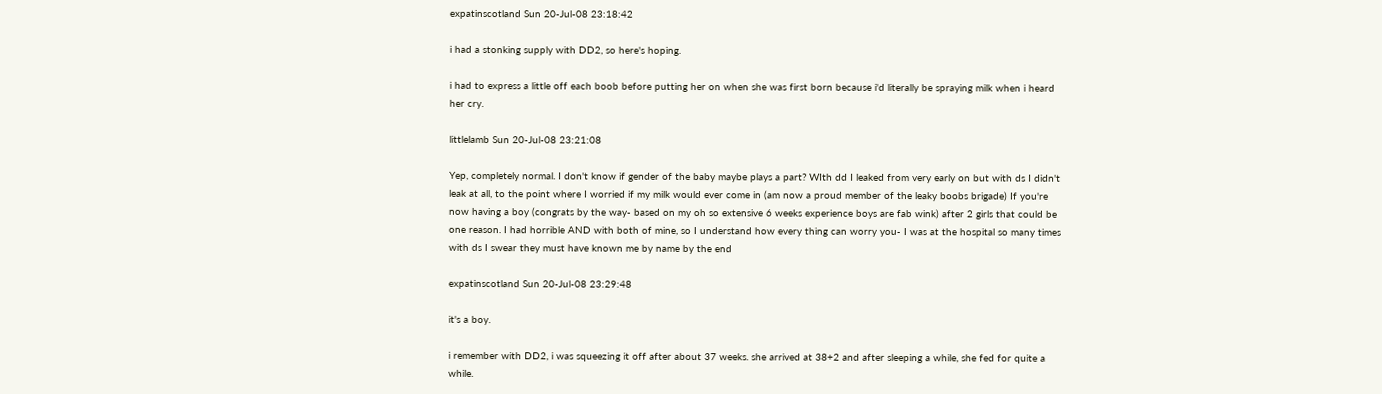expatinscotland Sun 20-Jul-08 23:18:42

i had a stonking supply with DD2, so here's hoping.

i had to express a little off each boob before putting her on when she was first born because i'd literally be spraying milk when i heard her cry.

littlelamb Sun 20-Jul-08 23:21:08

Yep, completely normal. I don't know if gender of the baby maybe plays a part? WIth dd I leaked from very early on but with ds I didn't leak at all, to the point where I worried if my milk would ever come in (am now a proud member of the leaky boobs brigade) If you're now having a boy (congrats by the way- based on my oh so extensive 6 weeks experience boys are fab wink) after 2 girls that could be one reason. I had horrible AND with both of mine, so I understand how every thing can worry you- I was at the hospital so many times with ds I swear they must have known me by name by the end

expatinscotland Sun 20-Jul-08 23:29:48

it's a boy.

i remember with DD2, i was squeezing it off after about 37 weeks. she arrived at 38+2 and after sleeping a while, she fed for quite a while.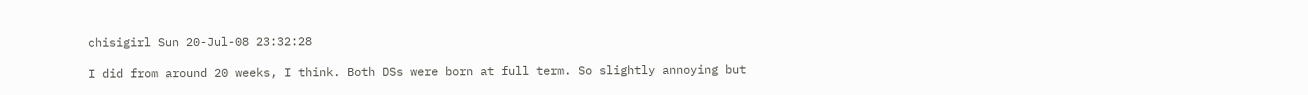chisigirl Sun 20-Jul-08 23:32:28

I did from around 20 weeks, I think. Both DSs were born at full term. So slightly annoying but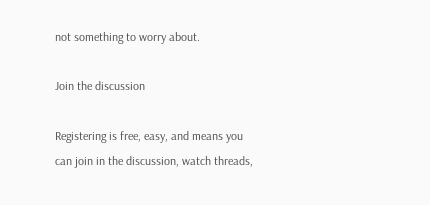not something to worry about.

Join the discussion

Registering is free, easy, and means you can join in the discussion, watch threads,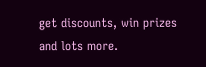get discounts, win prizes and lots more.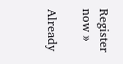Register now »

Already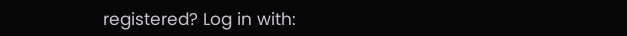registered? Log in with: